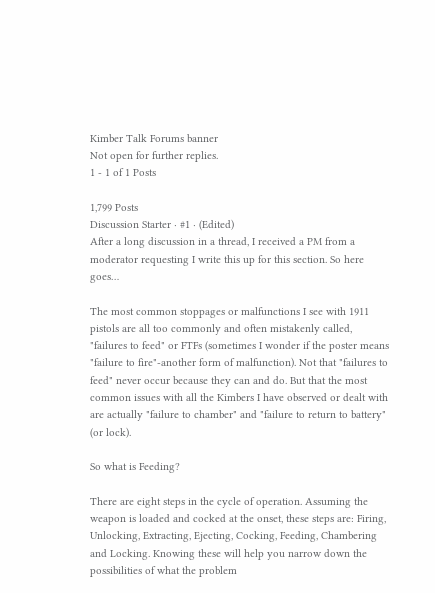Kimber Talk Forums banner
Not open for further replies.
1 - 1 of 1 Posts

1,799 Posts
Discussion Starter · #1 · (Edited)
After a long discussion in a thread, I received a PM from a moderator requesting I write this up for this section. So here goes…

The most common stoppages or malfunctions I see with 1911 pistols are all too commonly and often mistakenly called, "failures to feed" or FTFs (sometimes I wonder if the poster means "failure to fire"-another form of malfunction). Not that "failures to feed" never occur because they can and do. But that the most common issues with all the Kimbers I have observed or dealt with are actually "failure to chamber" and "failure to return to battery" (or lock).

So what is Feeding?

There are eight steps in the cycle of operation. Assuming the weapon is loaded and cocked at the onset, these steps are: Firing, Unlocking, Extracting, Ejecting, Cocking, Feeding, Chambering and Locking. Knowing these will help you narrow down the possibilities of what the problem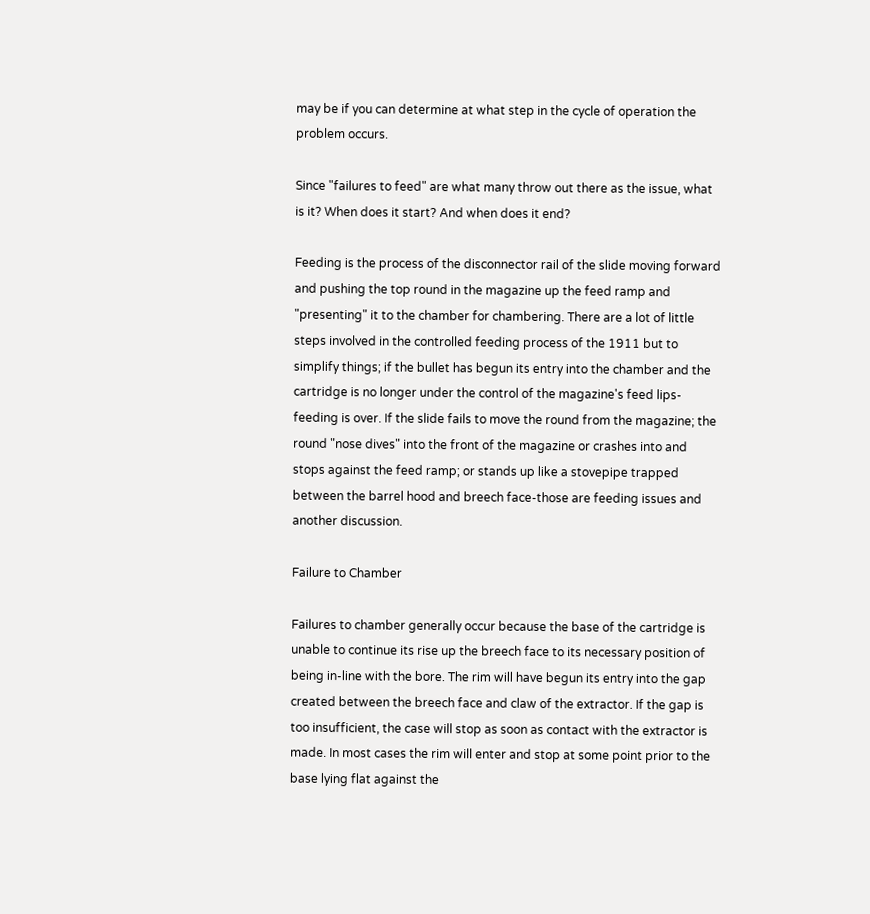may be if you can determine at what step in the cycle of operation the problem occurs.

Since "failures to feed" are what many throw out there as the issue, what is it? When does it start? And when does it end?

Feeding is the process of the disconnector rail of the slide moving forward and pushing the top round in the magazine up the feed ramp and "presenting" it to the chamber for chambering. There are a lot of little steps involved in the controlled feeding process of the 1911 but to simplify things; if the bullet has begun its entry into the chamber and the cartridge is no longer under the control of the magazine's feed lips-feeding is over. If the slide fails to move the round from the magazine; the round "nose dives" into the front of the magazine or crashes into and stops against the feed ramp; or stands up like a stovepipe trapped between the barrel hood and breech face-those are feeding issues and another discussion.

Failure to Chamber

Failures to chamber generally occur because the base of the cartridge is unable to continue its rise up the breech face to its necessary position of being in-line with the bore. The rim will have begun its entry into the gap created between the breech face and claw of the extractor. If the gap is too insufficient, the case will stop as soon as contact with the extractor is made. In most cases the rim will enter and stop at some point prior to the base lying flat against the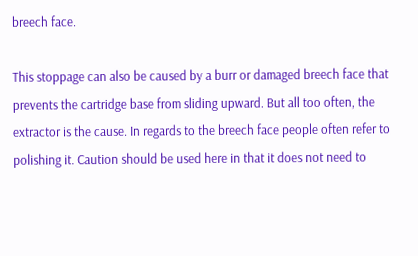breech face.

This stoppage can also be caused by a burr or damaged breech face that prevents the cartridge base from sliding upward. But all too often, the extractor is the cause. In regards to the breech face people often refer to polishing it. Caution should be used here in that it does not need to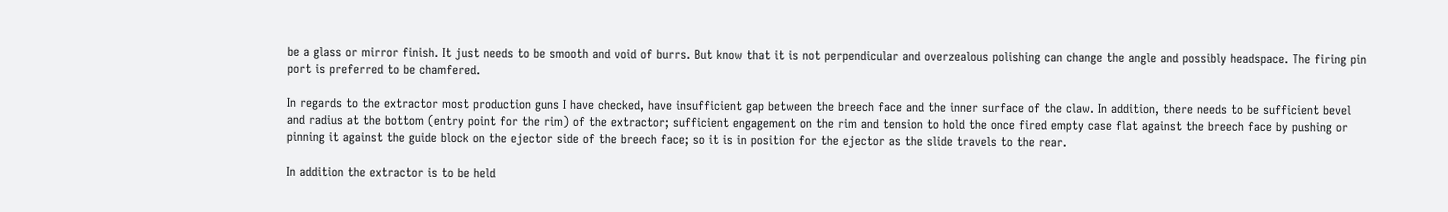be a glass or mirror finish. It just needs to be smooth and void of burrs. But know that it is not perpendicular and overzealous polishing can change the angle and possibly headspace. The firing pin port is preferred to be chamfered.

In regards to the extractor most production guns I have checked, have insufficient gap between the breech face and the inner surface of the claw. In addition, there needs to be sufficient bevel and radius at the bottom (entry point for the rim) of the extractor; sufficient engagement on the rim and tension to hold the once fired empty case flat against the breech face by pushing or pinning it against the guide block on the ejector side of the breech face; so it is in position for the ejector as the slide travels to the rear.

In addition the extractor is to be held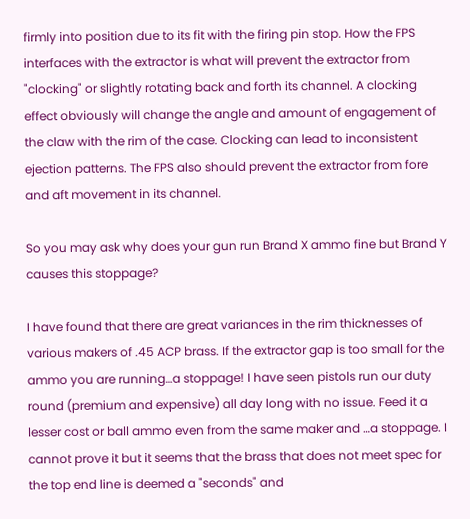firmly into position due to its fit with the firing pin stop. How the FPS interfaces with the extractor is what will prevent the extractor from "clocking" or slightly rotating back and forth its channel. A clocking effect obviously will change the angle and amount of engagement of the claw with the rim of the case. Clocking can lead to inconsistent ejection patterns. The FPS also should prevent the extractor from fore and aft movement in its channel.

So you may ask why does your gun run Brand X ammo fine but Brand Y causes this stoppage?

I have found that there are great variances in the rim thicknesses of various makers of .45 ACP brass. If the extractor gap is too small for the ammo you are running…a stoppage! I have seen pistols run our duty round (premium and expensive) all day long with no issue. Feed it a lesser cost or ball ammo even from the same maker and …a stoppage. I cannot prove it but it seems that the brass that does not meet spec for the top end line is deemed a "seconds" and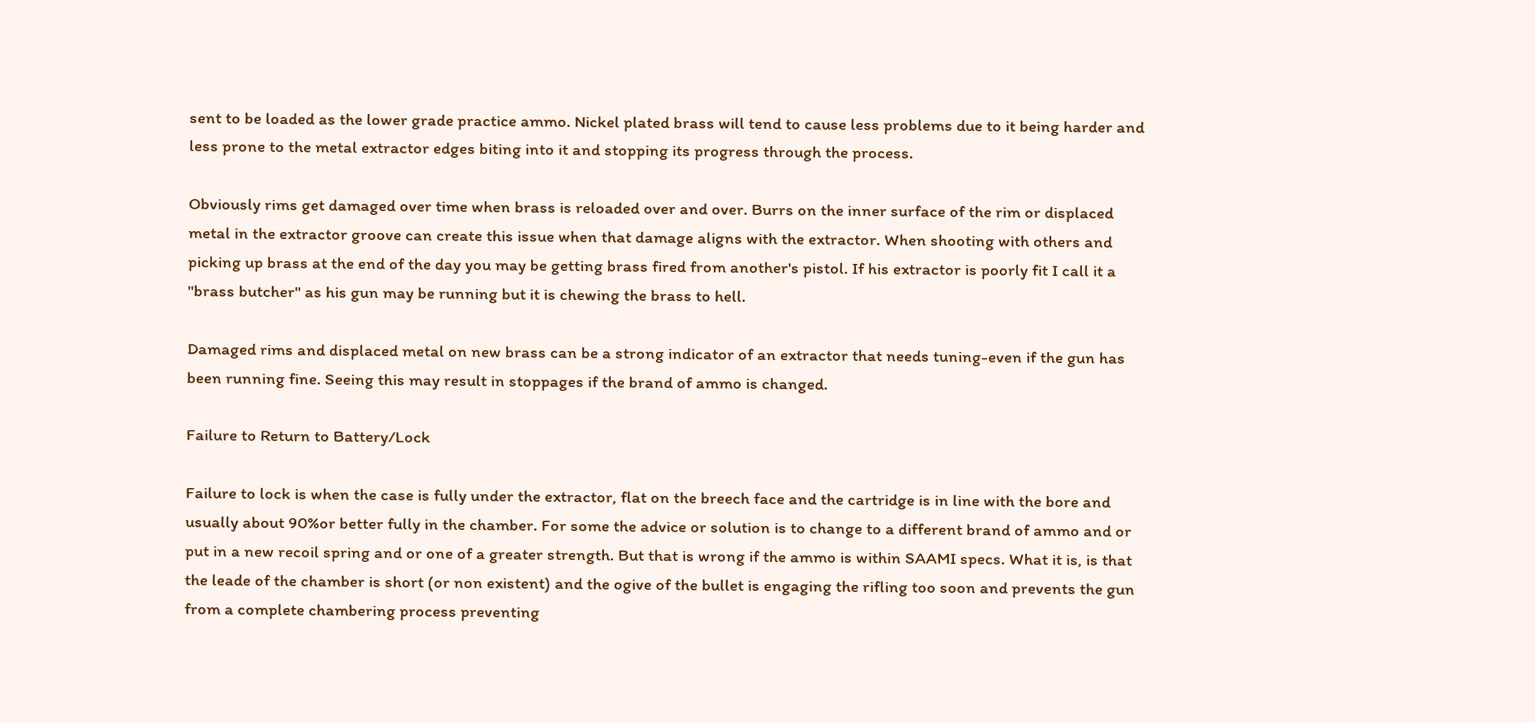sent to be loaded as the lower grade practice ammo. Nickel plated brass will tend to cause less problems due to it being harder and less prone to the metal extractor edges biting into it and stopping its progress through the process.

Obviously rims get damaged over time when brass is reloaded over and over. Burrs on the inner surface of the rim or displaced metal in the extractor groove can create this issue when that damage aligns with the extractor. When shooting with others and picking up brass at the end of the day you may be getting brass fired from another's pistol. If his extractor is poorly fit I call it a "brass butcher" as his gun may be running but it is chewing the brass to hell.

Damaged rims and displaced metal on new brass can be a strong indicator of an extractor that needs tuning-even if the gun has been running fine. Seeing this may result in stoppages if the brand of ammo is changed.

Failure to Return to Battery/Lock

Failure to lock is when the case is fully under the extractor, flat on the breech face and the cartridge is in line with the bore and usually about 90%or better fully in the chamber. For some the advice or solution is to change to a different brand of ammo and or put in a new recoil spring and or one of a greater strength. But that is wrong if the ammo is within SAAMI specs. What it is, is that the leade of the chamber is short (or non existent) and the ogive of the bullet is engaging the rifling too soon and prevents the gun from a complete chambering process preventing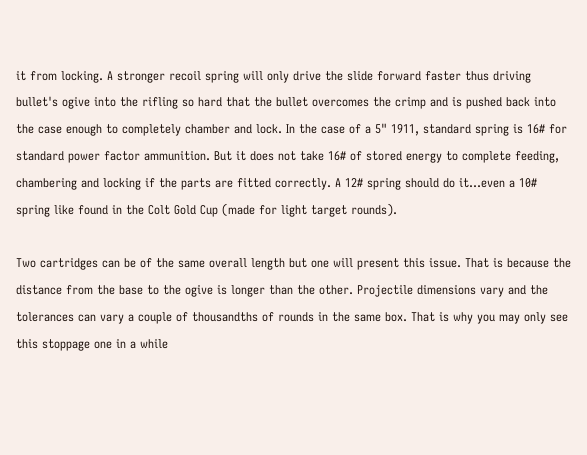it from locking. A stronger recoil spring will only drive the slide forward faster thus driving bullet's ogive into the rifling so hard that the bullet overcomes the crimp and is pushed back into the case enough to completely chamber and lock. In the case of a 5" 1911, standard spring is 16# for standard power factor ammunition. But it does not take 16# of stored energy to complete feeding, chambering and locking if the parts are fitted correctly. A 12# spring should do it…even a 10# spring like found in the Colt Gold Cup (made for light target rounds).

Two cartridges can be of the same overall length but one will present this issue. That is because the distance from the base to the ogive is longer than the other. Projectile dimensions vary and the tolerances can vary a couple of thousandths of rounds in the same box. That is why you may only see this stoppage one in a while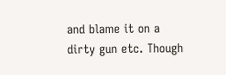and blame it on a dirty gun etc. Though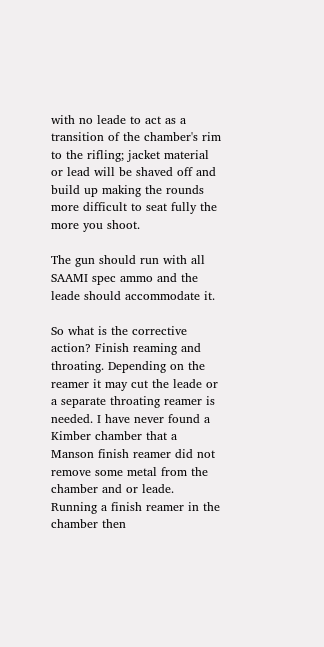with no leade to act as a transition of the chamber's rim to the rifling; jacket material or lead will be shaved off and build up making the rounds more difficult to seat fully the more you shoot.

The gun should run with all SAAMI spec ammo and the leade should accommodate it.

So what is the corrective action? Finish reaming and throating. Depending on the reamer it may cut the leade or a separate throating reamer is needed. I have never found a Kimber chamber that a Manson finish reamer did not remove some metal from the chamber and or leade. Running a finish reamer in the chamber then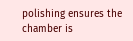polishing ensures the chamber is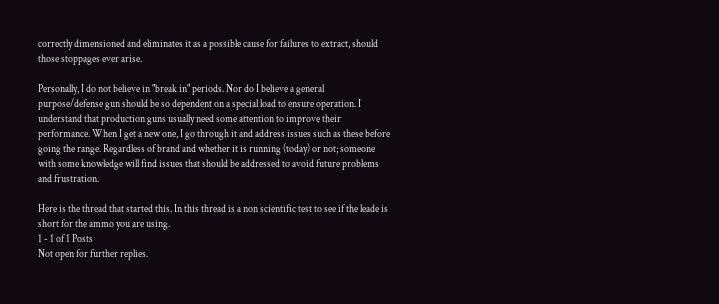correctly dimensioned and eliminates it as a possible cause for failures to extract, should those stoppages ever arise.

Personally, I do not believe in "break in" periods. Nor do I believe a general purpose/defense gun should be so dependent on a special load to ensure operation. I understand that production guns usually need some attention to improve their performance. When I get a new one, I go through it and address issues such as these before going the range. Regardless of brand and whether it is running (today) or not; someone with some knowledge will find issues that should be addressed to avoid future problems and frustration.

Here is the thread that started this. In this thread is a non scientific test to see if the leade is short for the ammo you are using.
1 - 1 of 1 Posts
Not open for further replies.